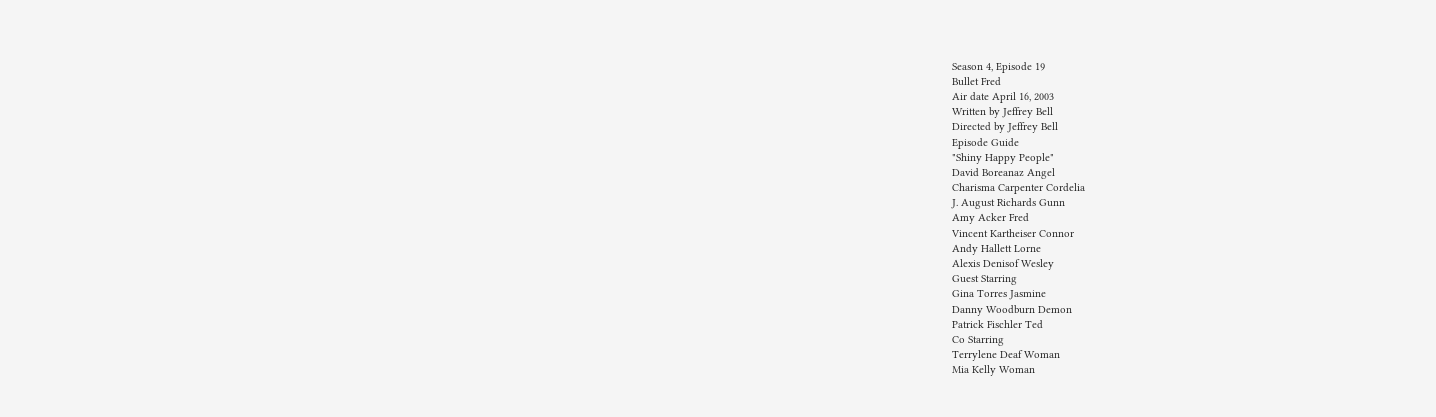Season 4, Episode 19
Bullet Fred
Air date April 16, 2003
Written by Jeffrey Bell
Directed by Jeffrey Bell
Episode Guide
"Shiny Happy People"
David Boreanaz Angel
Charisma Carpenter Cordelia
J. August Richards Gunn
Amy Acker Fred
Vincent Kartheiser Connor
Andy Hallett Lorne
Alexis Denisof Wesley
Guest Starring
Gina Torres Jasmine
Danny Woodburn Demon
Patrick Fischler Ted
Co Starring
Terrylene Deaf Woman
Mia Kelly Woman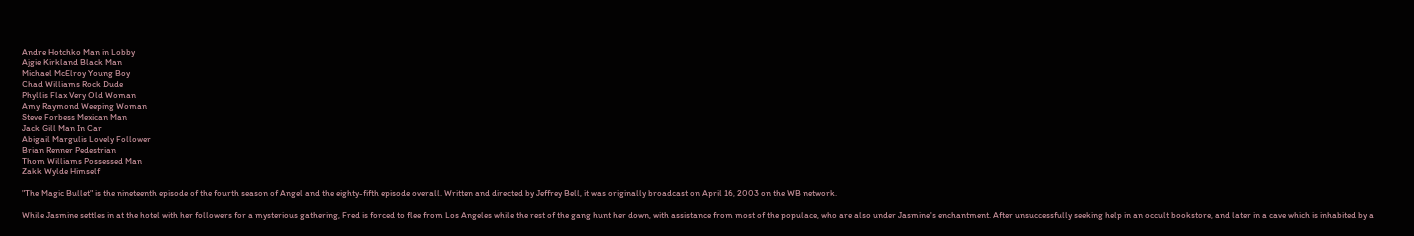Andre Hotchko Man in Lobby
Ajgie Kirkland Black Man
Michael McElroy Young Boy
Chad Williams Rock Dude
Phyllis Flax Very Old Woman
Amy Raymond Weeping Woman
Steve Forbess Mexican Man
Jack Gill Man In Car
Abigail Margulis Lovely Follower
Brian Renner Pedestrian
Thom Williams Possessed Man
Zakk Wylde Himself

"The Magic Bullet" is the nineteenth episode of the fourth season of Angel and the eighty-fifth episode overall. Written and directed by Jeffrey Bell, it was originally broadcast on April 16, 2003 on the WB network.

While Jasmine settles in at the hotel with her followers for a mysterious gathering, Fred is forced to flee from Los Angeles while the rest of the gang hunt her down, with assistance from most of the populace, who are also under Jasmine's enchantment. After unsuccessfully seeking help in an occult bookstore, and later in a cave which is inhabited by a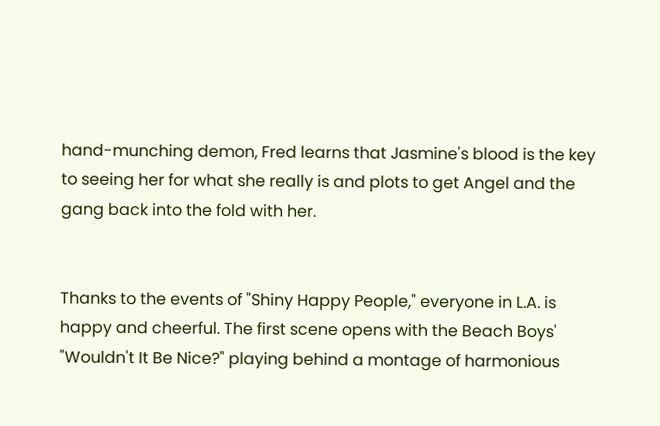hand-munching demon, Fred learns that Jasmine's blood is the key to seeing her for what she really is and plots to get Angel and the gang back into the fold with her.


Thanks to the events of "Shiny Happy People," everyone in L.A. is happy and cheerful. The first scene opens with the Beach Boys' "Wouldn't It Be Nice?" playing behind a montage of harmonious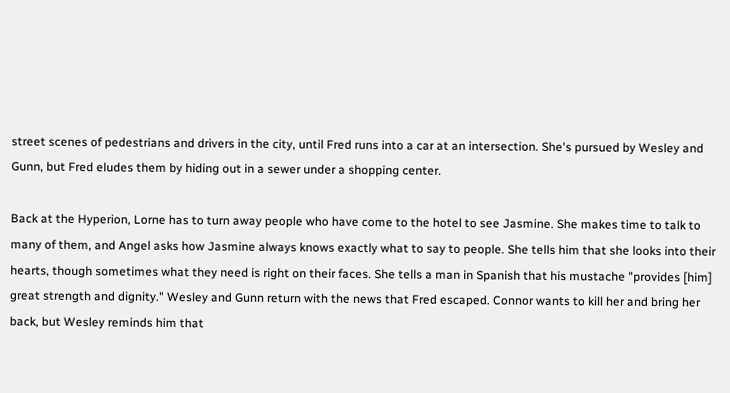street scenes of pedestrians and drivers in the city, until Fred runs into a car at an intersection. She's pursued by Wesley and Gunn, but Fred eludes them by hiding out in a sewer under a shopping center.

Back at the Hyperion, Lorne has to turn away people who have come to the hotel to see Jasmine. She makes time to talk to many of them, and Angel asks how Jasmine always knows exactly what to say to people. She tells him that she looks into their hearts, though sometimes what they need is right on their faces. She tells a man in Spanish that his mustache "provides [him] great strength and dignity." Wesley and Gunn return with the news that Fred escaped. Connor wants to kill her and bring her back, but Wesley reminds him that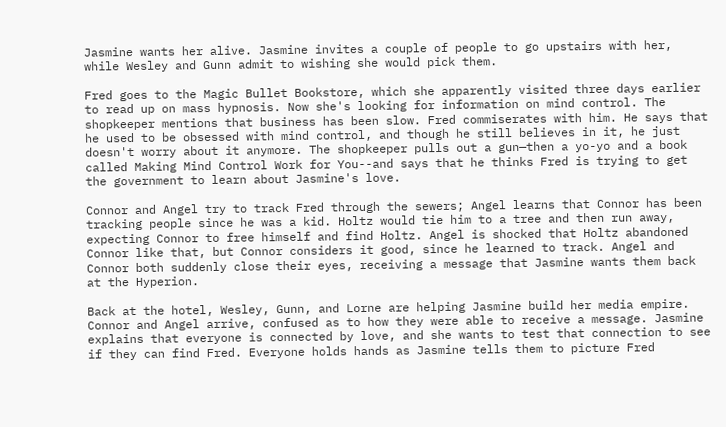Jasmine wants her alive. Jasmine invites a couple of people to go upstairs with her, while Wesley and Gunn admit to wishing she would pick them.

Fred goes to the Magic Bullet Bookstore, which she apparently visited three days earlier to read up on mass hypnosis. Now she's looking for information on mind control. The shopkeeper mentions that business has been slow. Fred commiserates with him. He says that he used to be obsessed with mind control, and though he still believes in it, he just doesn't worry about it anymore. The shopkeeper pulls out a gun—then a yo-yo and a book called Making Mind Control Work for You--and says that he thinks Fred is trying to get the government to learn about Jasmine's love.

Connor and Angel try to track Fred through the sewers; Angel learns that Connor has been tracking people since he was a kid. Holtz would tie him to a tree and then run away, expecting Connor to free himself and find Holtz. Angel is shocked that Holtz abandoned Connor like that, but Connor considers it good, since he learned to track. Angel and Connor both suddenly close their eyes, receiving a message that Jasmine wants them back at the Hyperion.

Back at the hotel, Wesley, Gunn, and Lorne are helping Jasmine build her media empire. Connor and Angel arrive, confused as to how they were able to receive a message. Jasmine explains that everyone is connected by love, and she wants to test that connection to see if they can find Fred. Everyone holds hands as Jasmine tells them to picture Fred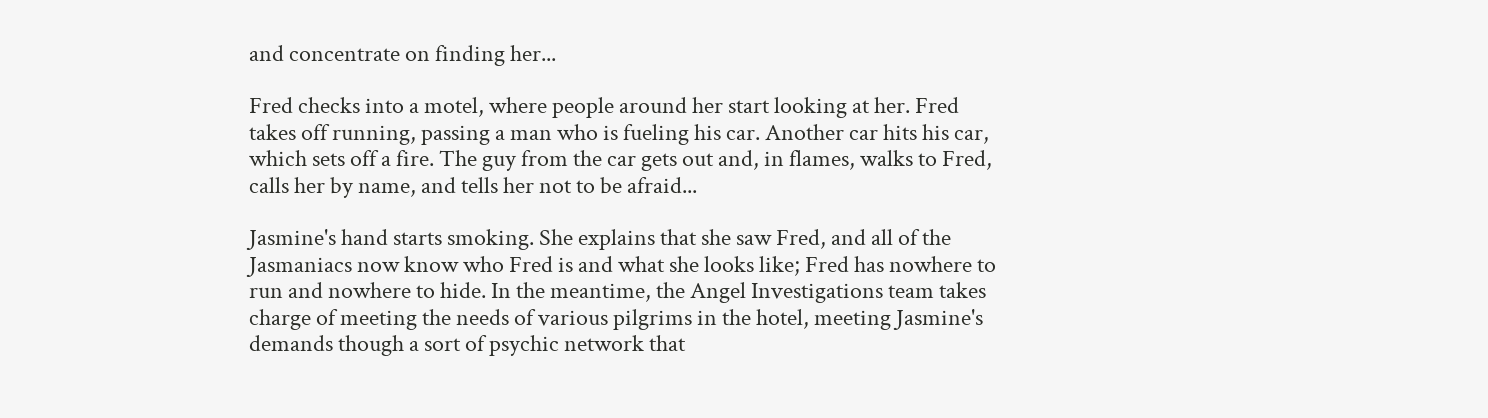and concentrate on finding her...

Fred checks into a motel, where people around her start looking at her. Fred takes off running, passing a man who is fueling his car. Another car hits his car, which sets off a fire. The guy from the car gets out and, in flames, walks to Fred, calls her by name, and tells her not to be afraid...

Jasmine's hand starts smoking. She explains that she saw Fred, and all of the Jasmaniacs now know who Fred is and what she looks like; Fred has nowhere to run and nowhere to hide. In the meantime, the Angel Investigations team takes charge of meeting the needs of various pilgrims in the hotel, meeting Jasmine's demands though a sort of psychic network that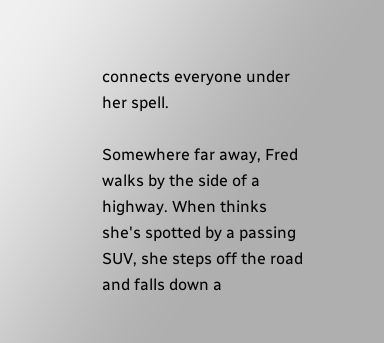connects everyone under her spell.

Somewhere far away, Fred walks by the side of a highway. When thinks she's spotted by a passing SUV, she steps off the road and falls down a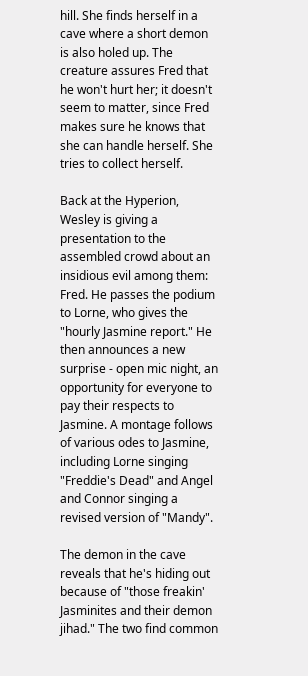hill. She finds herself in a cave where a short demon is also holed up. The creature assures Fred that he won't hurt her; it doesn't seem to matter, since Fred makes sure he knows that she can handle herself. She tries to collect herself.

Back at the Hyperion, Wesley is giving a presentation to the assembled crowd about an insidious evil among them: Fred. He passes the podium to Lorne, who gives the "hourly Jasmine report." He then announces a new surprise - open mic night, an opportunity for everyone to pay their respects to Jasmine. A montage follows of various odes to Jasmine, including Lorne singing "Freddie's Dead" and Angel and Connor singing a revised version of "Mandy".

The demon in the cave reveals that he's hiding out because of "those freakin' Jasminites and their demon jihad." The two find common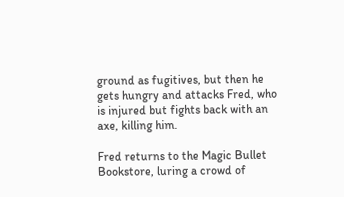ground as fugitives, but then he gets hungry and attacks Fred, who is injured but fights back with an axe, killing him.

Fred returns to the Magic Bullet Bookstore, luring a crowd of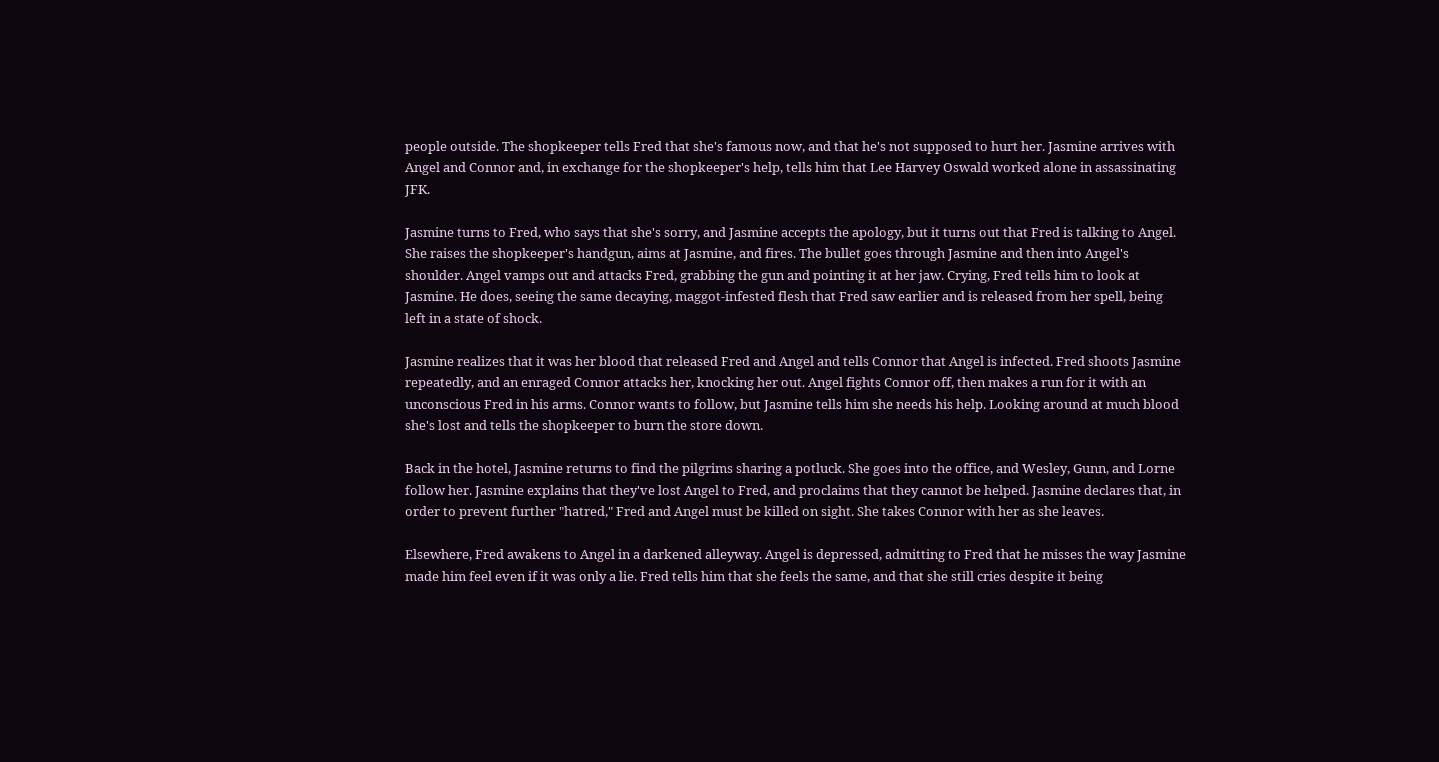people outside. The shopkeeper tells Fred that she's famous now, and that he's not supposed to hurt her. Jasmine arrives with Angel and Connor and, in exchange for the shopkeeper's help, tells him that Lee Harvey Oswald worked alone in assassinating JFK.

Jasmine turns to Fred, who says that she's sorry, and Jasmine accepts the apology, but it turns out that Fred is talking to Angel. She raises the shopkeeper's handgun, aims at Jasmine, and fires. The bullet goes through Jasmine and then into Angel's shoulder. Angel vamps out and attacks Fred, grabbing the gun and pointing it at her jaw. Crying, Fred tells him to look at Jasmine. He does, seeing the same decaying, maggot-infested flesh that Fred saw earlier and is released from her spell, being left in a state of shock.

Jasmine realizes that it was her blood that released Fred and Angel and tells Connor that Angel is infected. Fred shoots Jasmine repeatedly, and an enraged Connor attacks her, knocking her out. Angel fights Connor off, then makes a run for it with an unconscious Fred in his arms. Connor wants to follow, but Jasmine tells him she needs his help. Looking around at much blood she's lost and tells the shopkeeper to burn the store down.

Back in the hotel, Jasmine returns to find the pilgrims sharing a potluck. She goes into the office, and Wesley, Gunn, and Lorne follow her. Jasmine explains that they've lost Angel to Fred, and proclaims that they cannot be helped. Jasmine declares that, in order to prevent further "hatred," Fred and Angel must be killed on sight. She takes Connor with her as she leaves.

Elsewhere, Fred awakens to Angel in a darkened alleyway. Angel is depressed, admitting to Fred that he misses the way Jasmine made him feel even if it was only a lie. Fred tells him that she feels the same, and that she still cries despite it being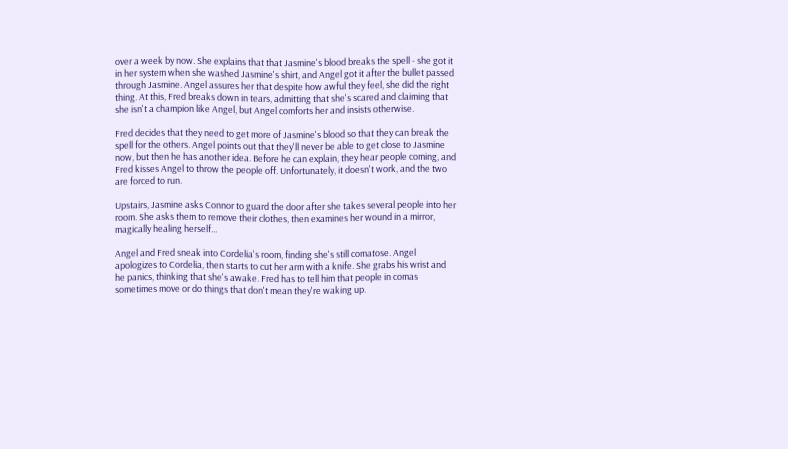over a week by now. She explains that that Jasmine's blood breaks the spell - she got it in her system when she washed Jasmine's shirt, and Angel got it after the bullet passed through Jasmine. Angel assures her that despite how awful they feel, she did the right thing. At this, Fred breaks down in tears, admitting that she's scared and claiming that she isn't a champion like Angel, but Angel comforts her and insists otherwise.

Fred decides that they need to get more of Jasmine's blood so that they can break the spell for the others. Angel points out that they'll never be able to get close to Jasmine now, but then he has another idea. Before he can explain, they hear people coming, and Fred kisses Angel to throw the people off. Unfortunately, it doesn't work, and the two are forced to run.

Upstairs, Jasmine asks Connor to guard the door after she takes several people into her room. She asks them to remove their clothes, then examines her wound in a mirror, magically healing herself...

Angel and Fred sneak into Cordelia's room, finding she's still comatose. Angel apologizes to Cordelia, then starts to cut her arm with a knife. She grabs his wrist and he panics, thinking that she's awake. Fred has to tell him that people in comas sometimes move or do things that don't mean they're waking up.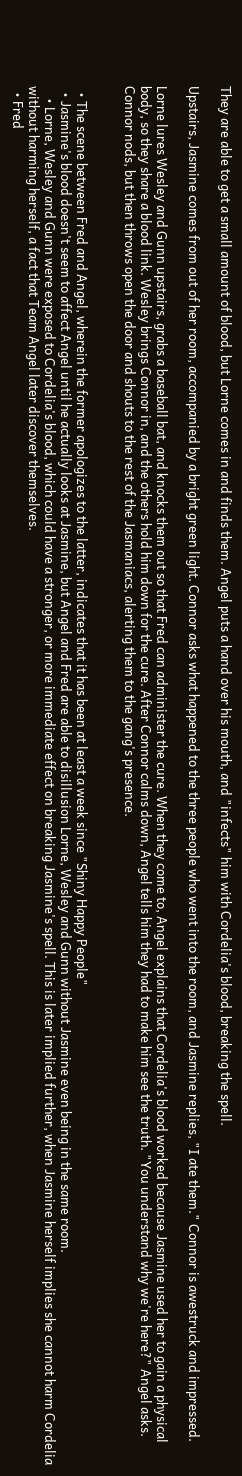They are able to get a small amount of blood, but Lorne comes in and finds them. Angel puts a hand over his mouth, and "infects" him with Cordelia's blood, breaking the spell.

Upstairs, Jasmine comes from out of her room, accompanied by a bright green light. Connor asks what happened to the three people who went into the room, and Jasmine replies, "I ate them." Connor is awestruck and impressed.

Lorne lures Wesley and Gunn upstairs, grabs a baseball bat, and knocks them out so that Fred can administer the cure. When they come to, Angel explains that Cordelia's blood worked because Jasmine used her to gain a physical body, so they share a blood link. Wesley brings Connor in, and the others hold him down for the cure. After Connor calms down, Angel tells him they had to make him see the truth. "You understand why we're here?" Angel asks. Connor nods, but then throws open the door and shouts to the rest of the Jasmaniacs, alerting them to the gang's presence.


  • The scene between Fred and Angel, wherein the former apologizes to the latter, indicates that it has been at least a week since "Shiny Happy People"
  • Jasmine's blood doesn't seem to affect Angel until he actually looks at Jasmine, but Angel and Fred are able to disillusion Lorne, Wesley and Gunn without Jasmine even being in the same room.
    • Lorne, Wesley and Gunn were exposed to Cordelia's blood, which could have a stronger, or more immediate effect on breaking Jasmine's spell. This is later implied further, when Jasmine herself implies she cannot harm Cordelia without harming herself, a fact that Team Angel later discover themselves.
  • Fred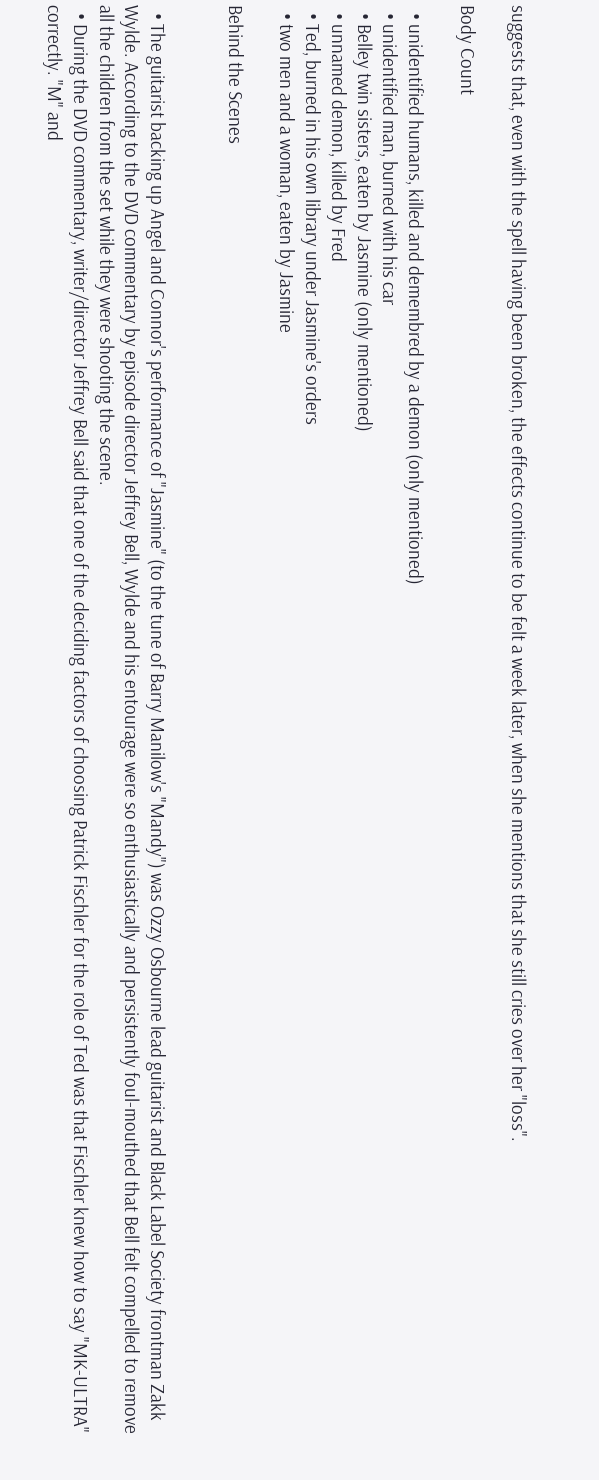suggests that, even with the spell having been broken, the effects continue to be felt a week later, when she mentions that she still cries over her "loss".

Body Count

  • unidentified humans, killed and demembred by a demon (only mentioned)
  • unidentified man, burned with his car
  • Belley twin sisters, eaten by Jasmine (only mentioned)
  • unnamed demon, killed by Fred
  • Ted, burned in his own library under Jasmine's orders
  • two men and a woman, eaten by Jasmine

Behind the Scenes


  • The guitarist backing up Angel and Connor's performance of "Jasmine" (to the tune of Barry Manilow's "Mandy") was Ozzy Osbourne lead guitarist and Black Label Society frontman Zakk Wylde. According to the DVD commentary by episode director Jeffrey Bell, Wylde and his entourage were so enthusiastically and persistently foul-mouthed that Bell felt compelled to remove all the children from the set while they were shooting the scene.
  • During the DVD commentary, writer/director Jeffrey Bell said that one of the deciding factors of choosing Patrick Fischler for the role of Ted was that Fischler knew how to say "MK-ULTRA" correctly. "M" and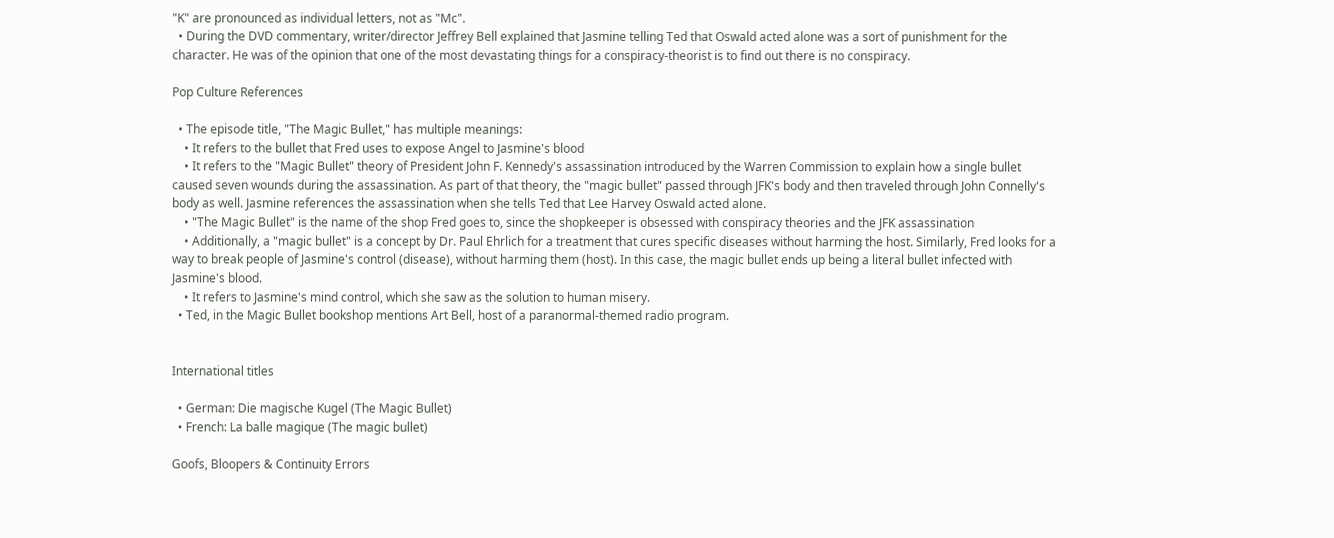"K" are pronounced as individual letters, not as "Mc".
  • During the DVD commentary, writer/director Jeffrey Bell explained that Jasmine telling Ted that Oswald acted alone was a sort of punishment for the character. He was of the opinion that one of the most devastating things for a conspiracy-theorist is to find out there is no conspiracy.

Pop Culture References

  • The episode title, "The Magic Bullet," has multiple meanings:
    • It refers to the bullet that Fred uses to expose Angel to Jasmine's blood
    • It refers to the "Magic Bullet" theory of President John F. Kennedy's assassination introduced by the Warren Commission to explain how a single bullet caused seven wounds during the assassination. As part of that theory, the "magic bullet" passed through JFK's body and then traveled through John Connelly's body as well. Jasmine references the assassination when she tells Ted that Lee Harvey Oswald acted alone.
    • "The Magic Bullet" is the name of the shop Fred goes to, since the shopkeeper is obsessed with conspiracy theories and the JFK assassination
    • Additionally, a "magic bullet" is a concept by Dr. Paul Ehrlich for a treatment that cures specific diseases without harming the host. Similarly, Fred looks for a way to break people of Jasmine's control (disease), without harming them (host). In this case, the magic bullet ends up being a literal bullet infected with Jasmine's blood.
    • It refers to Jasmine's mind control, which she saw as the solution to human misery.
  • Ted, in the Magic Bullet bookshop mentions Art Bell, host of a paranormal-themed radio program.


International titles

  • German: Die magische Kugel (The Magic Bullet)
  • French: La balle magique (The magic bullet)

Goofs, Bloopers & Continuity Errors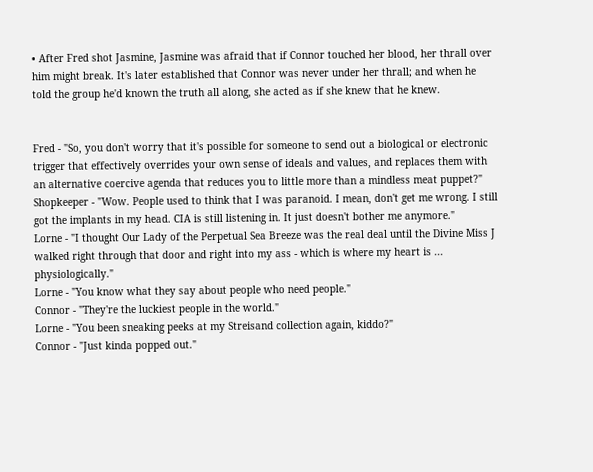• After Fred shot Jasmine, Jasmine was afraid that if Connor touched her blood, her thrall over him might break. It's later established that Connor was never under her thrall; and when he told the group he'd known the truth all along, she acted as if she knew that he knew.


Fred - "So, you don't worry that it's possible for someone to send out a biological or electronic trigger that effectively overrides your own sense of ideals and values, and replaces them with an alternative coercive agenda that reduces you to little more than a mindless meat puppet?"
Shopkeeper - "Wow. People used to think that I was paranoid. I mean, don't get me wrong. I still got the implants in my head. CIA is still listening in. It just doesn't bother me anymore."
Lorne - "I thought Our Lady of the Perpetual Sea Breeze was the real deal until the Divine Miss J walked right through that door and right into my ass - which is where my heart is ... physiologically."
Lorne - "You know what they say about people who need people."
Connor - "They're the luckiest people in the world."
Lorne - "You been sneaking peeks at my Streisand collection again, kiddo?"
Connor - "Just kinda popped out."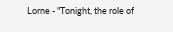Lorne - "Tonight, the role of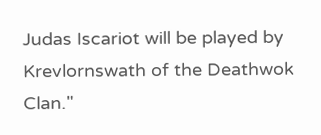Judas Iscariot will be played by Krevlornswath of the Deathwok Clan."